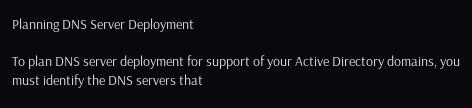Planning DNS Server Deployment

To plan DNS server deployment for support of your Active Directory domains, you must identify the DNS servers that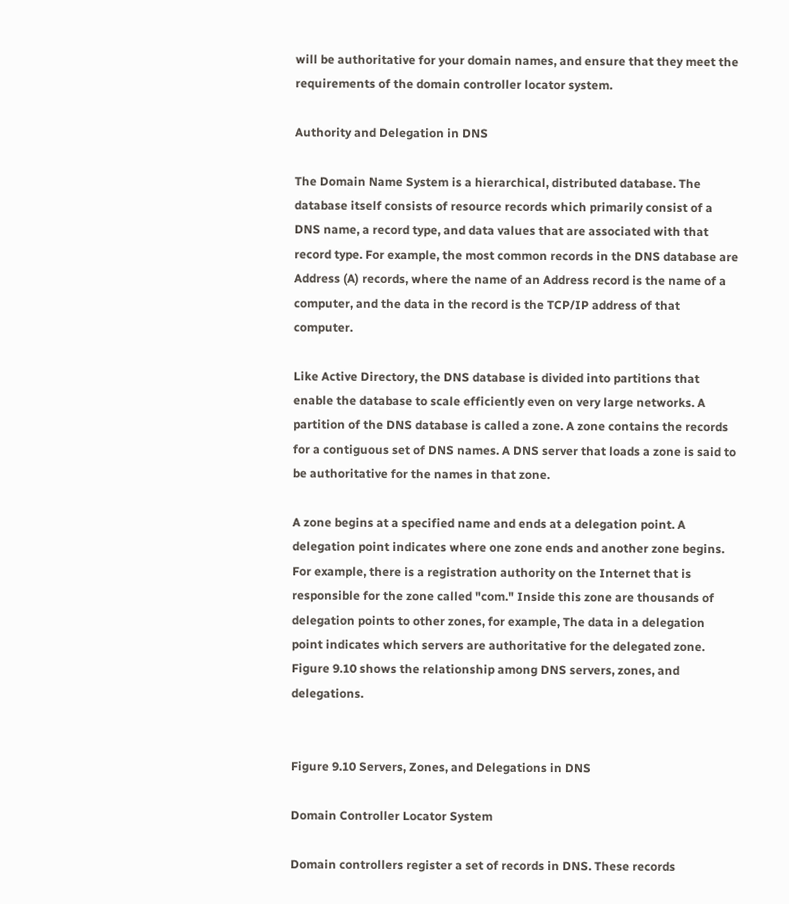will be authoritative for your domain names, and ensure that they meet the requirements of the domain controller locator system.

Authority and Delegation in DNS

The Domain Name System is a hierarchical, distributed database. The database itself consists of resource records which primarily consist of a DNS name, a record type, and data values that are associated with that record type. For example, the most common records in the DNS database are Address (A) records, where the name of an Address record is the name of a computer, and the data in the record is the TCP/IP address of that computer.

Like Active Directory, the DNS database is divided into partitions that enable the database to scale efficiently even on very large networks. A partition of the DNS database is called a zone. A zone contains the records for a contiguous set of DNS names. A DNS server that loads a zone is said to be authoritative for the names in that zone.

A zone begins at a specified name and ends at a delegation point. A delegation point indicates where one zone ends and another zone begins. For example, there is a registration authority on the Internet that is responsible for the zone called "com." Inside this zone are thousands of delegation points to other zones, for example, The data in a delegation point indicates which servers are authoritative for the delegated zone. Figure 9.10 shows the relationship among DNS servers, zones, and delegations.


Figure 9.10 Servers, Zones, and Delegations in DNS

Domain Controller Locator System

Domain controllers register a set of records in DNS. These records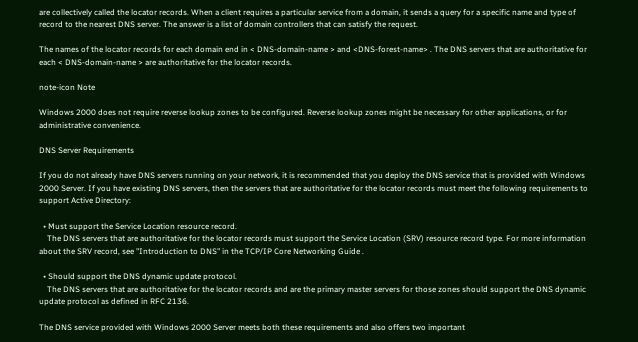are collectively called the locator records. When a client requires a particular service from a domain, it sends a query for a specific name and type of record to the nearest DNS server. The answer is a list of domain controllers that can satisfy the request.

The names of the locator records for each domain end in < DNS-domain-name > and <DNS-forest-name> . The DNS servers that are authoritative for each < DNS-domain-name > are authoritative for the locator records.

note-icon Note

Windows 2000 does not require reverse lookup zones to be configured. Reverse lookup zones might be necessary for other applications, or for administrative convenience.

DNS Server Requirements

If you do not already have DNS servers running on your network, it is recommended that you deploy the DNS service that is provided with Windows 2000 Server. If you have existing DNS servers, then the servers that are authoritative for the locator records must meet the following requirements to support Active Directory:

  • Must support the Service Location resource record.
    The DNS servers that are authoritative for the locator records must support the Service Location (SRV) resource record type. For more information about the SRV record, see "Introduction to DNS" in the TCP/IP Core Networking Guide .

  • Should support the DNS dynamic update protocol.
    The DNS servers that are authoritative for the locator records and are the primary master servers for those zones should support the DNS dynamic update protocol as defined in RFC 2136.

The DNS service provided with Windows 2000 Server meets both these requirements and also offers two important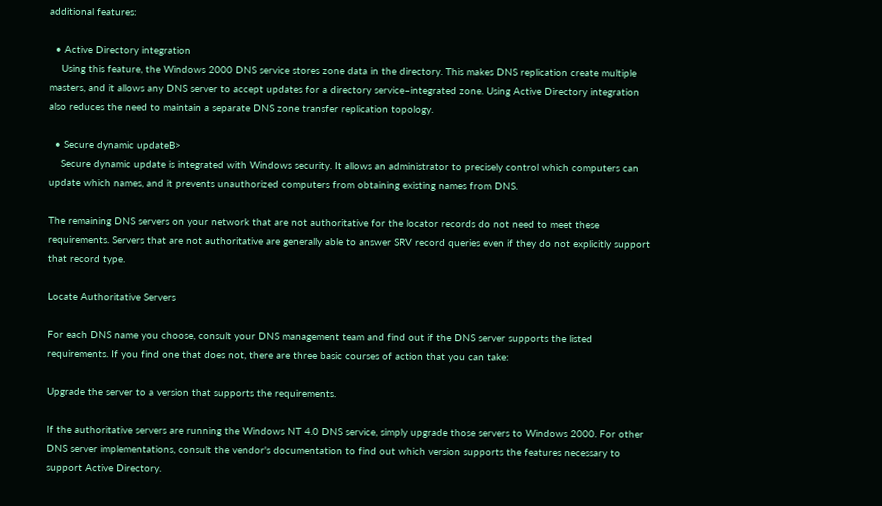additional features:

  • Active Directory integration
    Using this feature, the Windows 2000 DNS service stores zone data in the directory. This makes DNS replication create multiple masters, and it allows any DNS server to accept updates for a directory service–integrated zone. Using Active Directory integration also reduces the need to maintain a separate DNS zone transfer replication topology.

  • Secure dynamic updateB>
    Secure dynamic update is integrated with Windows security. It allows an administrator to precisely control which computers can update which names, and it prevents unauthorized computers from obtaining existing names from DNS.

The remaining DNS servers on your network that are not authoritative for the locator records do not need to meet these requirements. Servers that are not authoritative are generally able to answer SRV record queries even if they do not explicitly support that record type.

Locate Authoritative Servers

For each DNS name you choose, consult your DNS management team and find out if the DNS server supports the listed requirements. If you find one that does not, there are three basic courses of action that you can take:

Upgrade the server to a version that supports the requirements.

If the authoritative servers are running the Windows NT 4.0 DNS service, simply upgrade those servers to Windows 2000. For other DNS server implementations, consult the vendor's documentation to find out which version supports the features necessary to support Active Directory.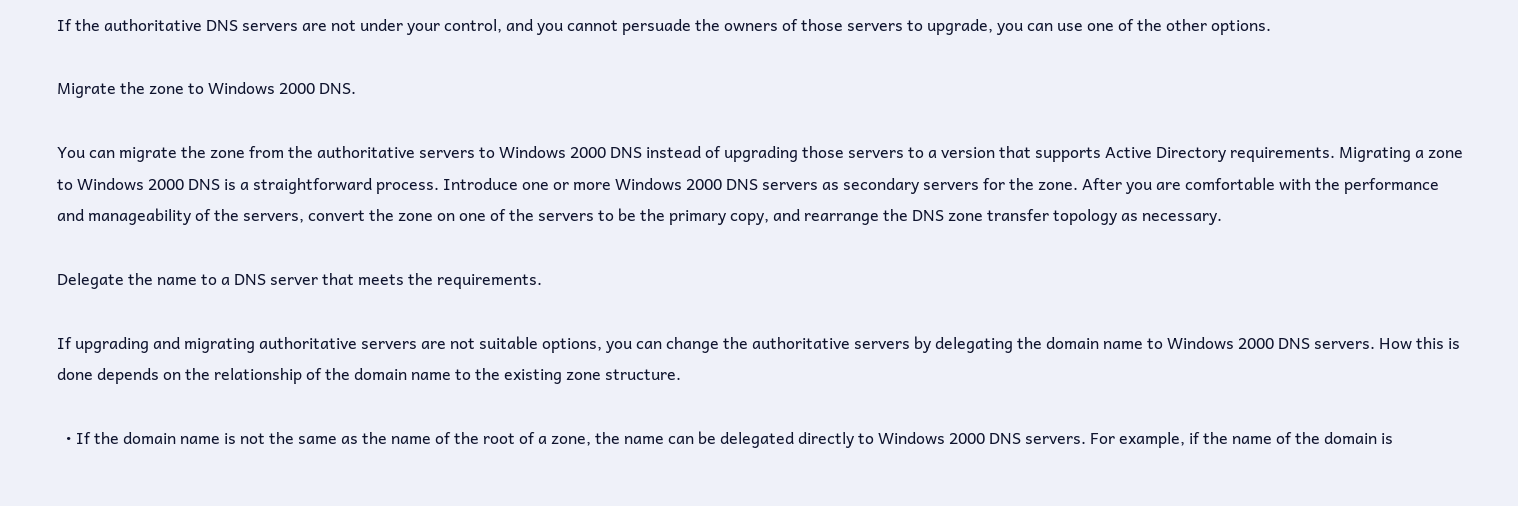If the authoritative DNS servers are not under your control, and you cannot persuade the owners of those servers to upgrade, you can use one of the other options.

Migrate the zone to Windows 2000 DNS.

You can migrate the zone from the authoritative servers to Windows 2000 DNS instead of upgrading those servers to a version that supports Active Directory requirements. Migrating a zone to Windows 2000 DNS is a straightforward process. Introduce one or more Windows 2000 DNS servers as secondary servers for the zone. After you are comfortable with the performance and manageability of the servers, convert the zone on one of the servers to be the primary copy, and rearrange the DNS zone transfer topology as necessary.

Delegate the name to a DNS server that meets the requirements.

If upgrading and migrating authoritative servers are not suitable options, you can change the authoritative servers by delegating the domain name to Windows 2000 DNS servers. How this is done depends on the relationship of the domain name to the existing zone structure.

  • If the domain name is not the same as the name of the root of a zone, the name can be delegated directly to Windows 2000 DNS servers. For example, if the name of the domain is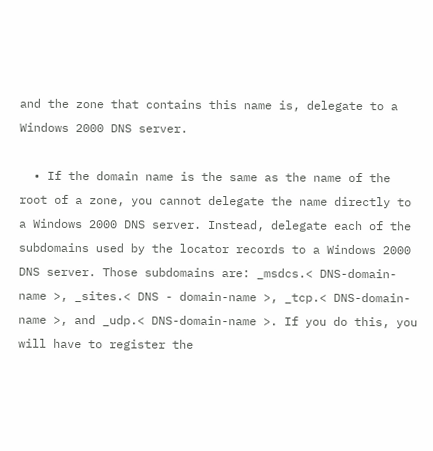and the zone that contains this name is, delegate to a Windows 2000 DNS server.

  • If the domain name is the same as the name of the root of a zone, you cannot delegate the name directly to a Windows 2000 DNS server. Instead, delegate each of the subdomains used by the locator records to a Windows 2000 DNS server. Those subdomains are: _msdcs.< DNS-domain-name >, _sites.< DNS - domain-name >, _tcp.< DNS-domain-name >, and _udp.< DNS-domain-name >. If you do this, you will have to register the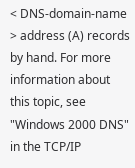< DNS-domain-name > address (A) records by hand. For more information about this topic, see "Windows 2000 DNS" in the TCP/IP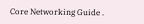Core Networking Guide .